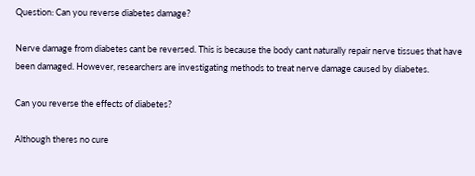Question: Can you reverse diabetes damage?

Nerve damage from diabetes cant be reversed. This is because the body cant naturally repair nerve tissues that have been damaged. However, researchers are investigating methods to treat nerve damage caused by diabetes.

Can you reverse the effects of diabetes?

Although theres no cure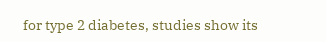for type 2 diabetes, studies show its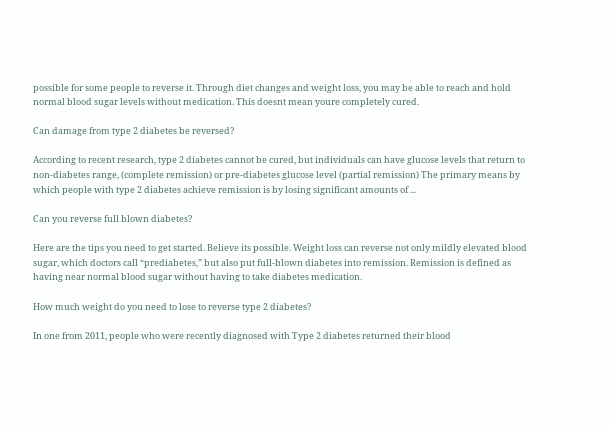possible for some people to reverse it. Through diet changes and weight loss, you may be able to reach and hold normal blood sugar levels without medication. This doesnt mean youre completely cured.

Can damage from type 2 diabetes be reversed?

According to recent research, type 2 diabetes cannot be cured, but individuals can have glucose levels that return to non-diabetes range, (complete remission) or pre-diabetes glucose level (partial remission) The primary means by which people with type 2 diabetes achieve remission is by losing significant amounts of ...

Can you reverse full blown diabetes?

Here are the tips you need to get started. Believe its possible. Weight loss can reverse not only mildly elevated blood sugar, which doctors call “prediabetes,” but also put full-blown diabetes into remission. Remission is defined as having near normal blood sugar without having to take diabetes medication.

How much weight do you need to lose to reverse type 2 diabetes?

In one from 2011, people who were recently diagnosed with Type 2 diabetes returned their blood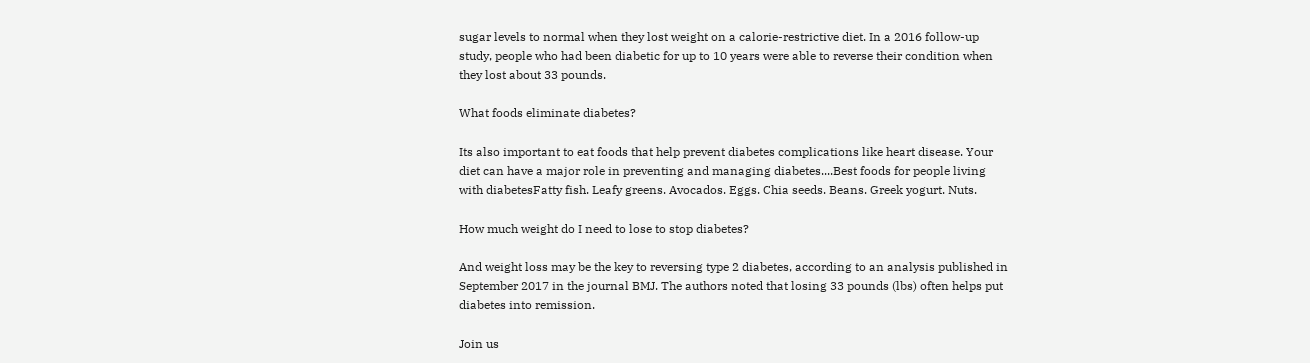sugar levels to normal when they lost weight on a calorie-restrictive diet. In a 2016 follow-up study, people who had been diabetic for up to 10 years were able to reverse their condition when they lost about 33 pounds.

What foods eliminate diabetes?

Its also important to eat foods that help prevent diabetes complications like heart disease. Your diet can have a major role in preventing and managing diabetes....Best foods for people living with diabetesFatty fish. Leafy greens. Avocados. Eggs. Chia seeds. Beans. Greek yogurt. Nuts.

How much weight do I need to lose to stop diabetes?

And weight loss may be the key to reversing type 2 diabetes, according to an analysis published in September 2017 in the journal BMJ. The authors noted that losing 33 pounds (lbs) often helps put diabetes into remission.

Join us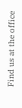Find us at the office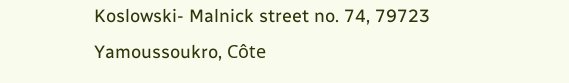Koslowski- Malnick street no. 74, 79723 Yamoussoukro, Côte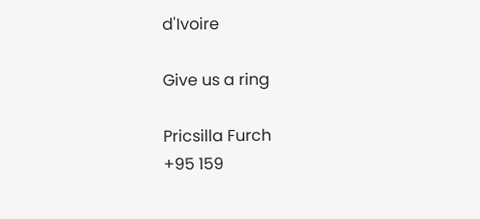d'Ivoire

Give us a ring

Pricsilla Furch
+95 159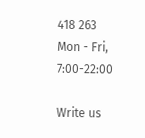418 263
Mon - Fri, 7:00-22:00

Write us